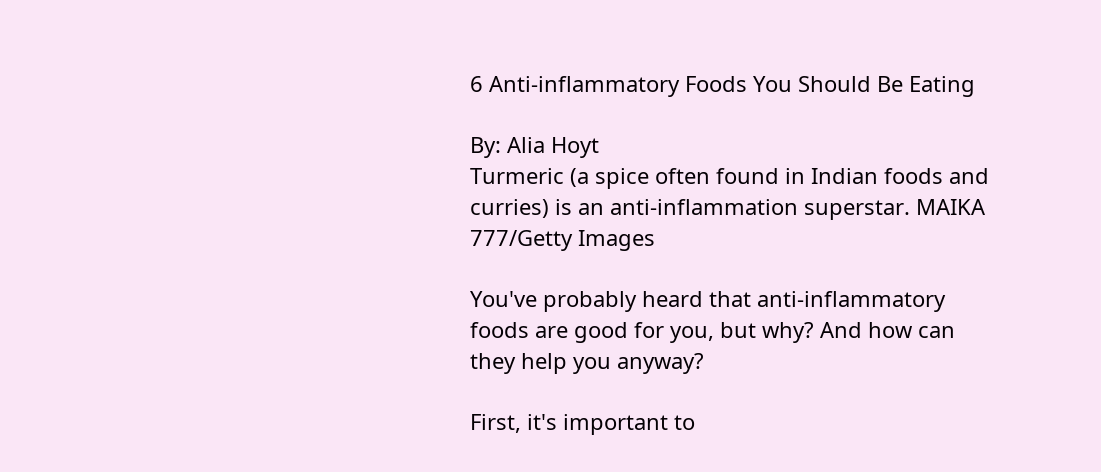6 Anti-inflammatory Foods You Should Be Eating

By: Alia Hoyt
Turmeric (a spice often found in Indian foods and curries) is an anti-inflammation superstar. MAIKA 777/Getty Images

You've probably heard that anti-inflammatory foods are good for you, but why? And how can they help you anyway?

First, it's important to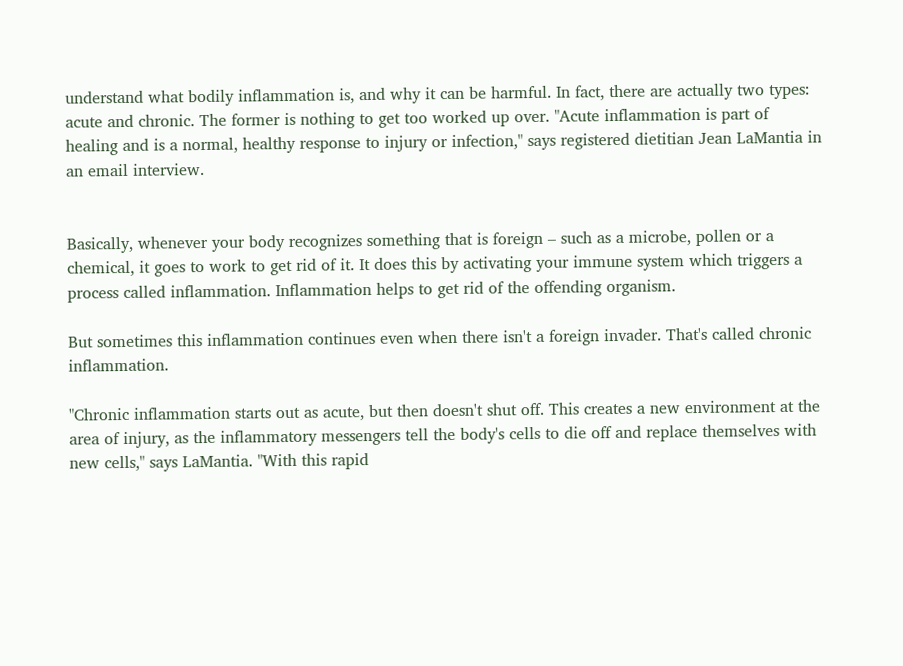understand what bodily inflammation is, and why it can be harmful. In fact, there are actually two types: acute and chronic. The former is nothing to get too worked up over. "Acute inflammation is part of healing and is a normal, healthy response to injury or infection," says registered dietitian Jean LaMantia in an email interview.


Basically, whenever your body recognizes something that is foreign – such as a microbe, pollen or a chemical, it goes to work to get rid of it. It does this by activating your immune system which triggers a process called inflammation. Inflammation helps to get rid of the offending organism.

But sometimes this inflammation continues even when there isn't a foreign invader. That's called chronic inflammation.

"Chronic inflammation starts out as acute, but then doesn't shut off. This creates a new environment at the area of injury, as the inflammatory messengers tell the body's cells to die off and replace themselves with new cells," says LaMantia. "With this rapid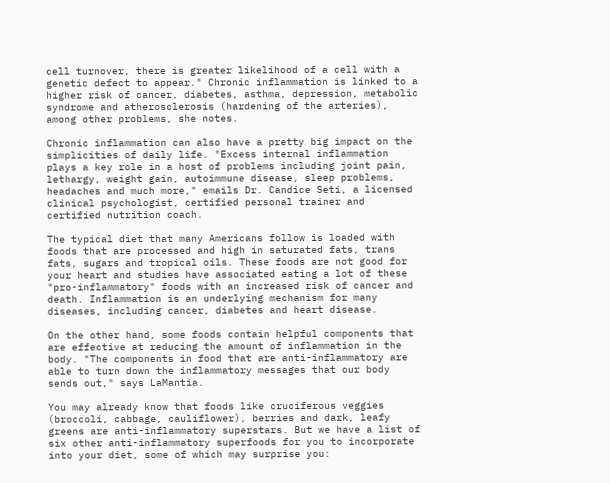cell turnover, there is greater likelihood of a cell with a genetic defect to appear." Chronic inflammation is linked to a higher risk of cancer, diabetes, asthma, depression, metabolic syndrome and atherosclerosis (hardening of the arteries), among other problems, she notes.

Chronic inflammation can also have a pretty big impact on the simplicities of daily life. "Excess internal inflammation plays a key role in a host of problems including joint pain, lethargy, weight gain, autoimmune disease, sleep problems, headaches and much more," emails Dr. Candice Seti, a licensed clinical psychologist, certified personal trainer and certified nutrition coach.

The typical diet that many Americans follow is loaded with foods that are processed and high in saturated fats, trans fats, sugars and tropical oils. These foods are not good for your heart and studies have associated eating a lot of these "pro-inflammatory" foods with an increased risk of cancer and death. Inflammation is an underlying mechanism for many diseases, including cancer, diabetes and heart disease.

On the other hand, some foods contain helpful components that are effective at reducing the amount of inflammation in the body. "The components in food that are anti-inflammatory are able to turn down the inflammatory messages that our body sends out," says LaMantia.

You may already know that foods like cruciferous veggies (broccoli, cabbage, cauliflower), berries and dark, leafy greens are anti-inflammatory superstars. But we have a list of six other anti-inflammatory superfoods for you to incorporate into your diet, some of which may surprise you: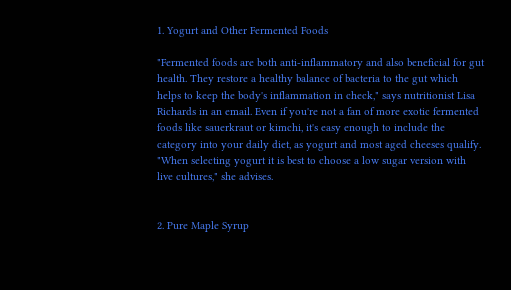1. Yogurt and Other Fermented Foods

"Fermented foods are both anti-inflammatory and also beneficial for gut health. They restore a healthy balance of bacteria to the gut which helps to keep the body's inflammation in check," says nutritionist Lisa Richards in an email. Even if you're not a fan of more exotic fermented foods like sauerkraut or kimchi, it's easy enough to include the category into your daily diet, as yogurt and most aged cheeses qualify. "When selecting yogurt it is best to choose a low sugar version with live cultures," she advises.


2. Pure Maple Syrup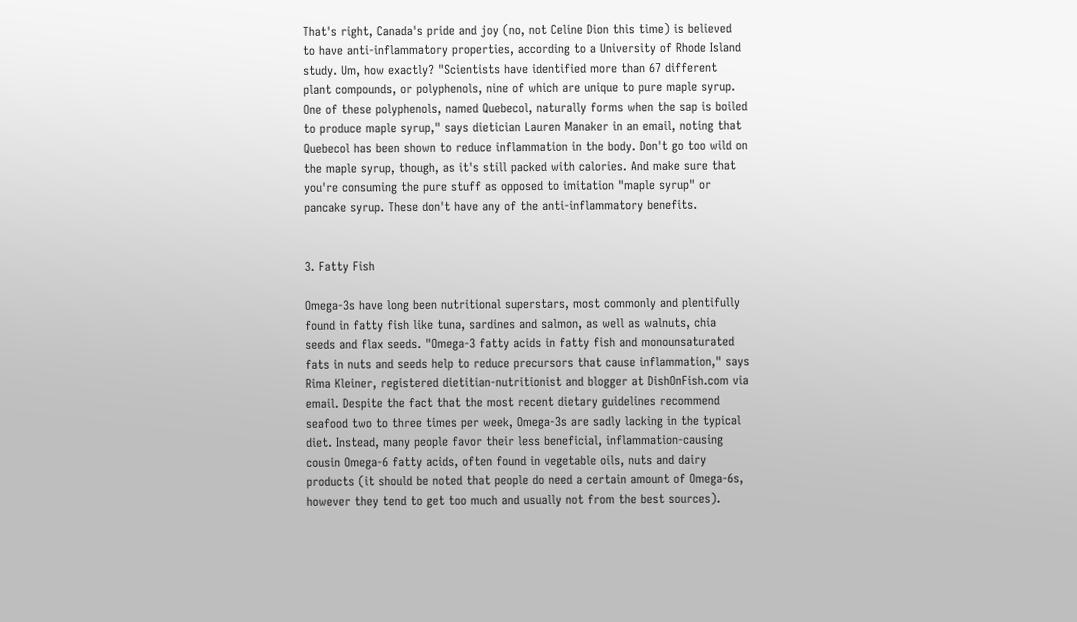That's right, Canada's pride and joy (no, not Celine Dion this time) is believed to have anti-inflammatory properties, according to a University of Rhode Island study. Um, how exactly? "Scientists have identified more than 67 different plant compounds, or polyphenols, nine of which are unique to pure maple syrup. One of these polyphenols, named Quebecol, naturally forms when the sap is boiled to produce maple syrup," says dietician Lauren Manaker in an email, noting that Quebecol has been shown to reduce inflammation in the body. Don't go too wild on the maple syrup, though, as it's still packed with calories. And make sure that you're consuming the pure stuff as opposed to imitation "maple syrup" or pancake syrup. These don't have any of the anti-inflammatory benefits.


3. Fatty Fish

Omega-3s have long been nutritional superstars, most commonly and plentifully found in fatty fish like tuna, sardines and salmon, as well as walnuts, chia seeds and flax seeds. "Omega-3 fatty acids in fatty fish and monounsaturated fats in nuts and seeds help to reduce precursors that cause inflammation," says Rima Kleiner, registered dietitian-nutritionist and blogger at DishOnFish.com via email. Despite the fact that the most recent dietary guidelines recommend seafood two to three times per week, Omega-3s are sadly lacking in the typical diet. Instead, many people favor their less beneficial, inflammation-causing cousin Omega-6 fatty acids, often found in vegetable oils, nuts and dairy products (it should be noted that people do need a certain amount of Omega-6s, however they tend to get too much and usually not from the best sources).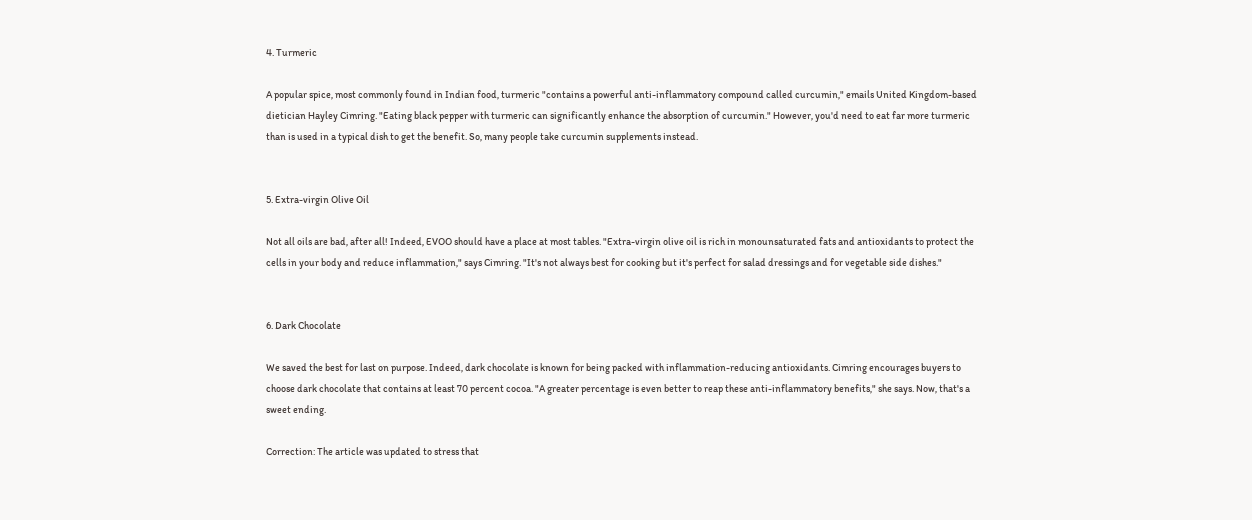4. Turmeric

A popular spice, most commonly found in Indian food, turmeric "contains a powerful anti-inflammatory compound called curcumin," emails United Kingdom-based dietician Hayley Cimring. "Eating black pepper with turmeric can significantly enhance the absorption of curcumin." However, you'd need to eat far more turmeric than is used in a typical dish to get the benefit. So, many people take curcumin supplements instead.


5. Extra-virgin Olive Oil

Not all oils are bad, after all! Indeed, EVOO should have a place at most tables. "Extra-virgin olive oil is rich in monounsaturated fats and antioxidants to protect the cells in your body and reduce inflammation," says Cimring. "It's not always best for cooking but it's perfect for salad dressings and for vegetable side dishes."


6. Dark Chocolate

We saved the best for last on purpose. Indeed, dark chocolate is known for being packed with inflammation-reducing antioxidants. Cimring encourages buyers to choose dark chocolate that contains at least 70 percent cocoa. "A greater percentage is even better to reap these anti-inflammatory benefits," she says. Now, that's a sweet ending.

Correction: The article was updated to stress that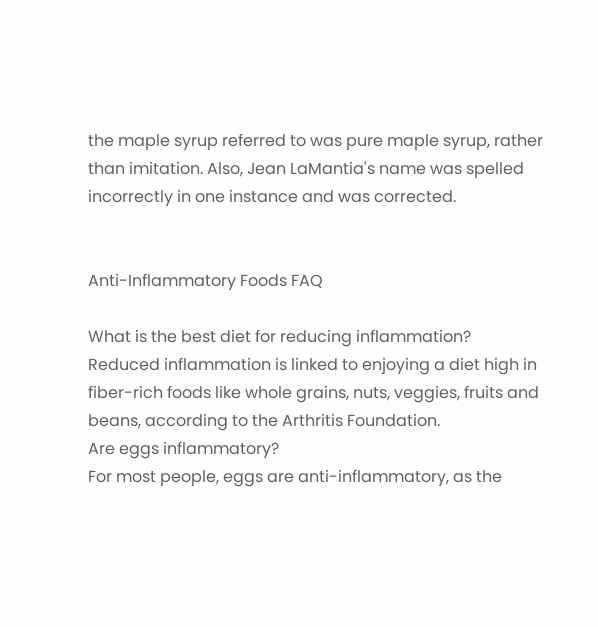the maple syrup referred to was pure maple syrup, rather than imitation. Also, Jean LaMantia's name was spelled incorrectly in one instance and was corrected.


Anti-Inflammatory Foods FAQ

What is the best diet for reducing inflammation?
Reduced inflammation is linked to enjoying a diet high in fiber-rich foods like whole grains, nuts, veggies, fruits and beans, according to the Arthritis Foundation.
Are eggs inflammatory?
For most people, eggs are anti-inflammatory, as the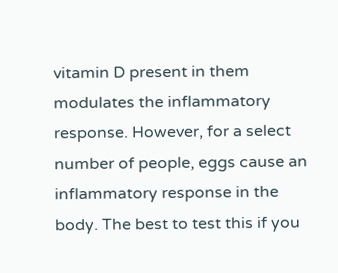vitamin D present in them modulates the inflammatory response. However, for a select number of people, eggs cause an inflammatory response in the body. The best to test this if you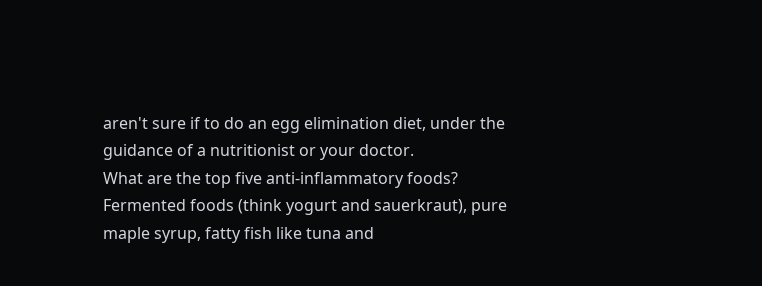aren't sure if to do an egg elimination diet, under the guidance of a nutritionist or your doctor.
What are the top five anti-inflammatory foods?
Fermented foods (think yogurt and sauerkraut), pure maple syrup, fatty fish like tuna and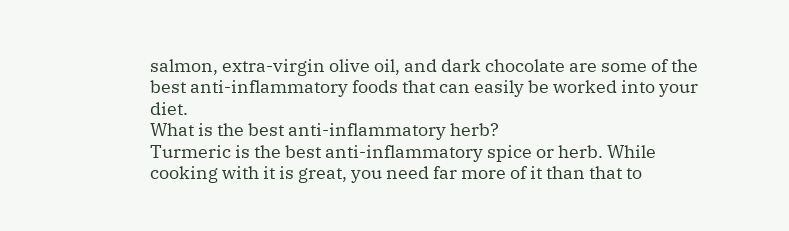salmon, extra-virgin olive oil, and dark chocolate are some of the best anti-inflammatory foods that can easily be worked into your diet.
What is the best anti-inflammatory herb?
Turmeric is the best anti-inflammatory spice or herb. While cooking with it is great, you need far more of it than that to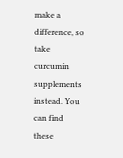make a difference, so take curcumin supplements instead. You can find these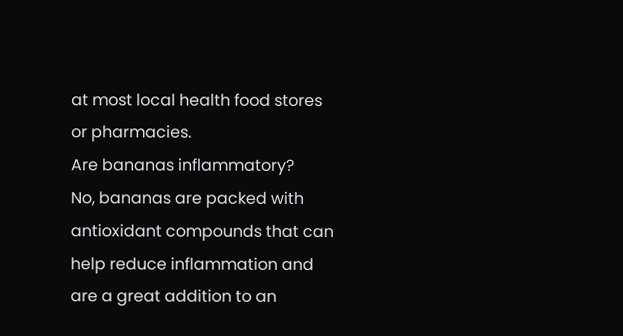at most local health food stores or pharmacies.
Are bananas inflammatory?
No, bananas are packed with antioxidant compounds that can help reduce inflammation and are a great addition to an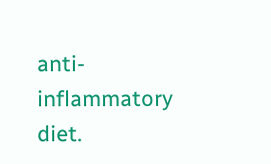anti-inflammatory diet.